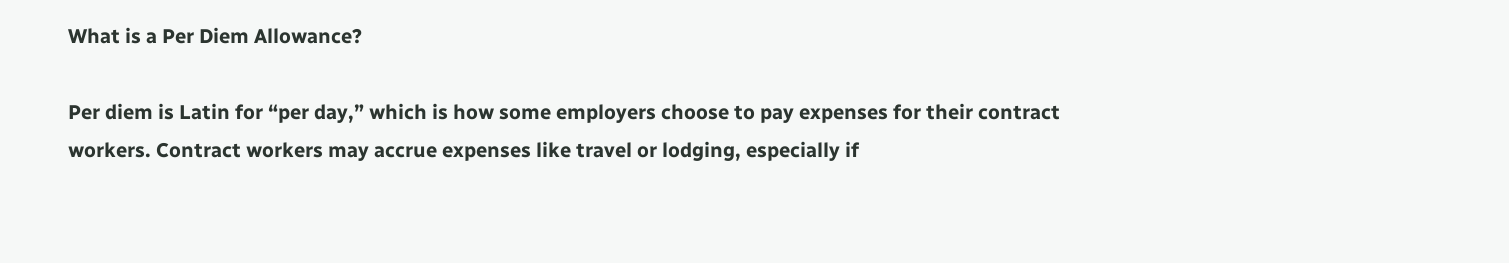What is a Per Diem Allowance?

Per diem is Latin for “per day,” which is how some employers choose to pay expenses for their contract workers. Contract workers may accrue expenses like travel or lodging, especially if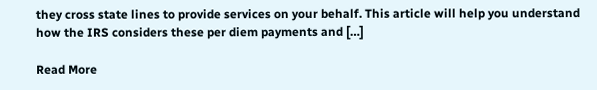they cross state lines to provide services on your behalf. This article will help you understand how the IRS considers these per diem payments and […]

Read More